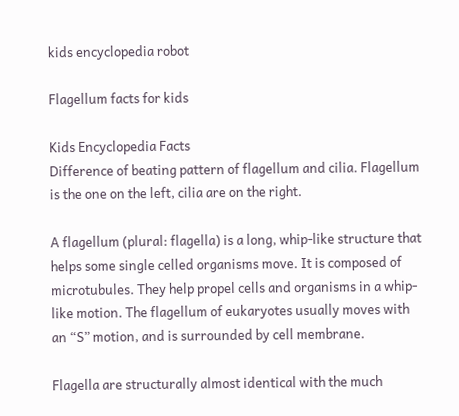kids encyclopedia robot

Flagellum facts for kids

Kids Encyclopedia Facts
Difference of beating pattern of flagellum and cilia. Flagellum is the one on the left, cilia are on the right.

A flagellum (plural: flagella) is a long, whip-like structure that helps some single celled organisms move. It is composed of microtubules. They help propel cells and organisms in a whip-like motion. The flagellum of eukaryotes usually moves with an “S” motion, and is surrounded by cell membrane.

Flagella are structurally almost identical with the much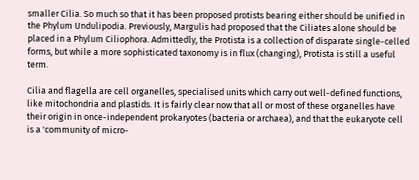smaller Cilia. So much so that it has been proposed protists bearing either should be unified in the Phylum Undulipodia. Previously, Margulis had proposed that the Ciliates alone should be placed in a Phylum Ciliophora. Admittedly, the Protista is a collection of disparate single-celled forms, but while a more sophisticated taxonomy is in flux (changing), Protista is still a useful term.

Cilia and flagella are cell organelles, specialised units which carry out well-defined functions, like mitochondria and plastids. It is fairly clear now that all or most of these organelles have their origin in once-independent prokaryotes (bacteria or archaea), and that the eukaryote cell is a 'community of micro-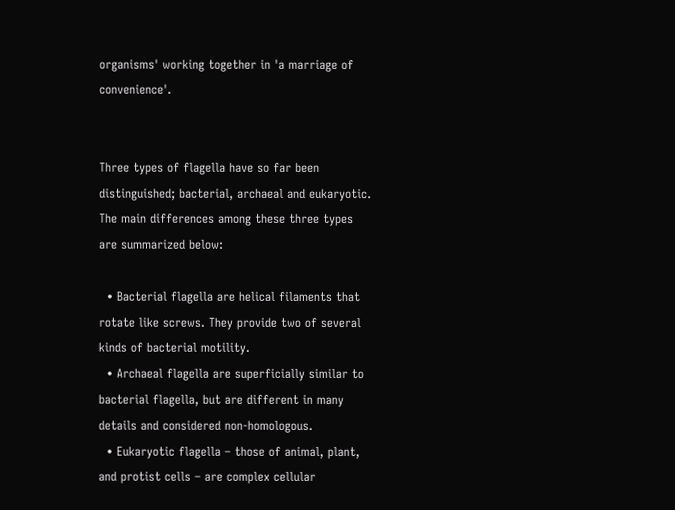organisms' working together in 'a marriage of convenience'.


Three types of flagella have so far been distinguished; bacterial, archaeal and eukaryotic. The main differences among these three types are summarized below:

  • Bacterial flagella are helical filaments that rotate like screws. They provide two of several kinds of bacterial motility.
  • Archaeal flagella are superficially similar to bacterial flagella, but are different in many details and considered non-homologous.
  • Eukaryotic flagella – those of animal, plant, and protist cells – are complex cellular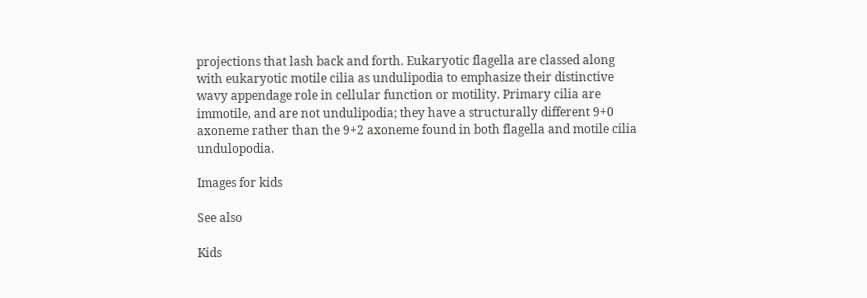projections that lash back and forth. Eukaryotic flagella are classed along with eukaryotic motile cilia as undulipodia to emphasize their distinctive wavy appendage role in cellular function or motility. Primary cilia are immotile, and are not undulipodia; they have a structurally different 9+0 axoneme rather than the 9+2 axoneme found in both flagella and motile cilia undulopodia.

Images for kids

See also

Kids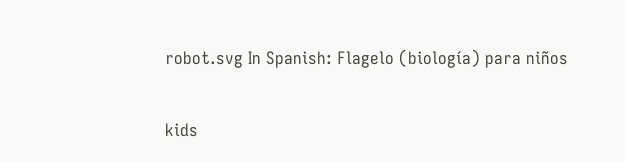robot.svg In Spanish: Flagelo (biología) para niños

kids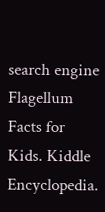search engine
Flagellum Facts for Kids. Kiddle Encyclopedia.